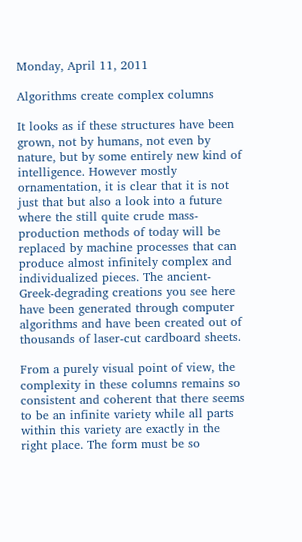Monday, April 11, 2011

Algorithms create complex columns

It looks as if these structures have been grown, not by humans, not even by nature, but by some entirely new kind of intelligence. However mostly ornamentation, it is clear that it is not just that but also a look into a future where the still quite crude mass-production methods of today will be replaced by machine processes that can produce almost infinitely complex and individualized pieces. The ancient-Greek-degrading creations you see here have been generated through computer algorithms and have been created out of thousands of laser-cut cardboard sheets.

From a purely visual point of view, the complexity in these columns remains so consistent and coherent that there seems to be an infinite variety while all parts within this variety are exactly in the right place. The form must be so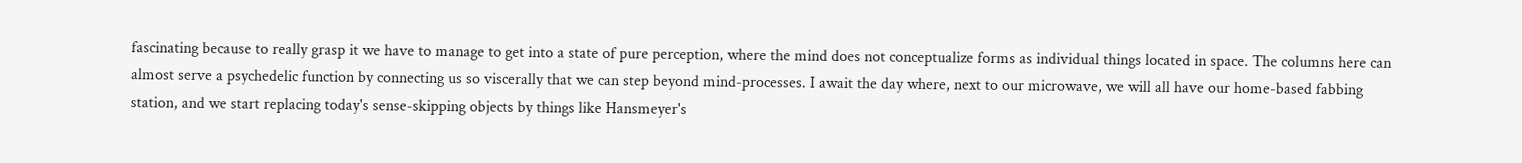fascinating because to really grasp it we have to manage to get into a state of pure perception, where the mind does not conceptualize forms as individual things located in space. The columns here can almost serve a psychedelic function by connecting us so viscerally that we can step beyond mind-processes. I await the day where, next to our microwave, we will all have our home-based fabbing station, and we start replacing today's sense-skipping objects by things like Hansmeyer's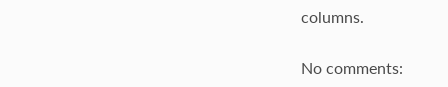columns.

No comments: